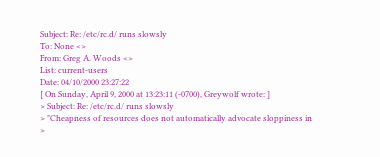Subject: Re: /etc/rc.d/ runs slowsly
To: None <>
From: Greg A. Woods <>
List: current-users
Date: 04/10/2000 23:27:22
[ On Sunday, April 9, 2000 at 13:23:11 (-0700), Greywolf wrote: ]
> Subject: Re: /etc/rc.d/ runs slowsly
> "Cheapness of resources does not automatically advocate sloppiness in
>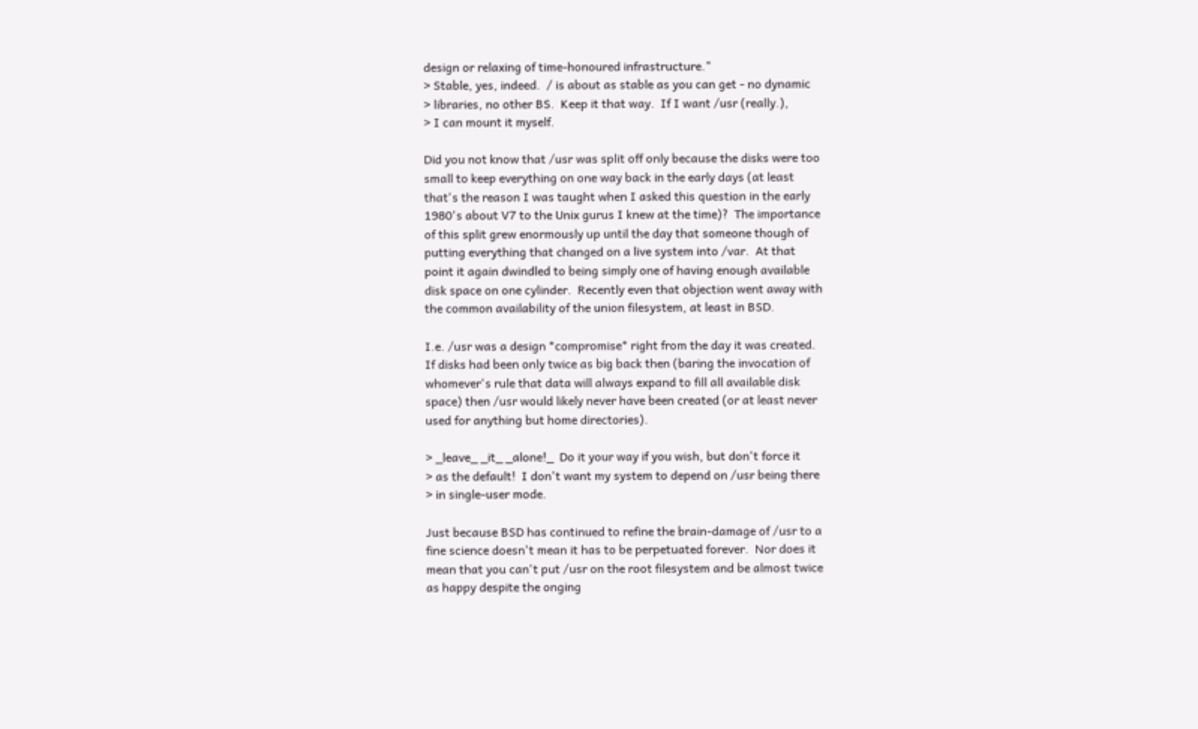design or relaxing of time-honoured infrastructure."
> Stable, yes, indeed.  / is about as stable as you can get - no dynamic
> libraries, no other BS.  Keep it that way.  If I want /usr (really.),
> I can mount it myself.

Did you not know that /usr was split off only because the disks were too
small to keep everything on one way back in the early days (at least
that's the reason I was taught when I asked this question in the early
1980's about V7 to the Unix gurus I knew at the time)?  The importance
of this split grew enormously up until the day that someone though of
putting everything that changed on a live system into /var.  At that
point it again dwindled to being simply one of having enough available
disk space on one cylinder.  Recently even that objection went away with
the common availability of the union filesystem, at least in BSD.

I.e. /usr was a design *compromise* right from the day it was created.
If disks had been only twice as big back then (baring the invocation of
whomever's rule that data will always expand to fill all available disk
space) then /usr would likely never have been created (or at least never
used for anything but home directories).

> _leave_ _it_ _alone!_  Do it your way if you wish, but don't force it
> as the default!  I don't want my system to depend on /usr being there
> in single-user mode.

Just because BSD has continued to refine the brain-damage of /usr to a
fine science doesn't mean it has to be perpetuated forever.  Nor does it
mean that you can't put /usr on the root filesystem and be almost twice
as happy despite the onging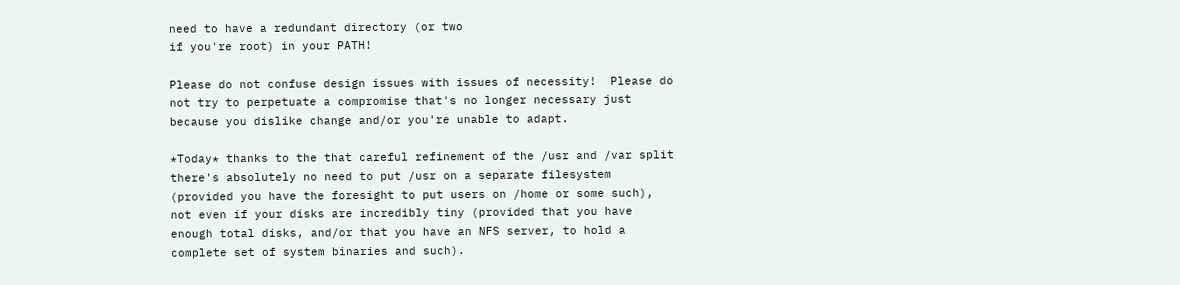need to have a redundant directory (or two
if you're root) in your PATH!

Please do not confuse design issues with issues of necessity!  Please do
not try to perpetuate a compromise that's no longer necessary just
because you dislike change and/or you're unable to adapt.

*Today* thanks to the that careful refinement of the /usr and /var split
there's absolutely no need to put /usr on a separate filesystem
(provided you have the foresight to put users on /home or some such),
not even if your disks are incredibly tiny (provided that you have
enough total disks, and/or that you have an NFS server, to hold a
complete set of system binaries and such).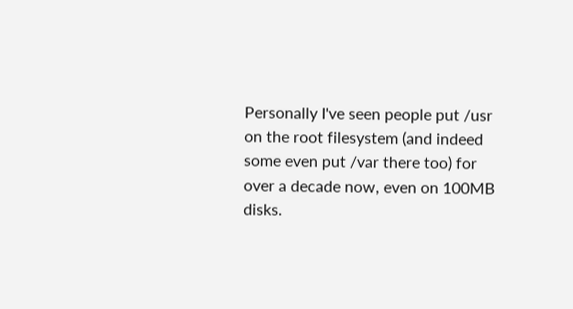Personally I've seen people put /usr on the root filesystem (and indeed
some even put /var there too) for over a decade now, even on 100MB disks.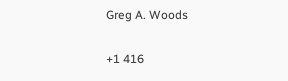Greg A. Woods

+1 416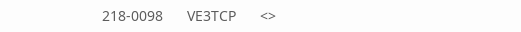218-0098      VE3TCP      <>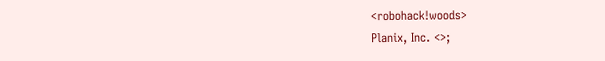<robohack!woods>
Planix, Inc. <>;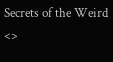Secrets of the Weird <>